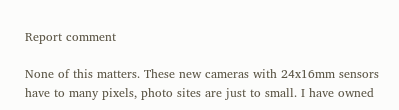Report comment

None of this matters. These new cameras with 24x16mm sensors have to many pixels, photo sites are just to small. I have owned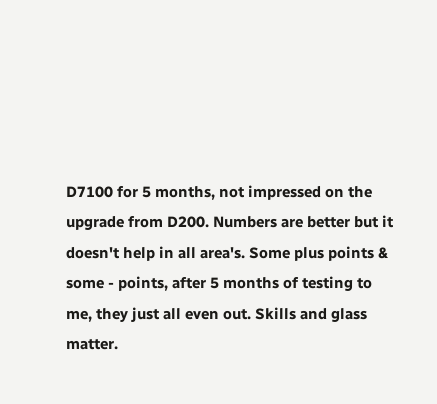D7100 for 5 months, not impressed on the upgrade from D200. Numbers are better but it doesn't help in all area's. Some plus points & some - points, after 5 months of testing to me, they just all even out. Skills and glass matter.